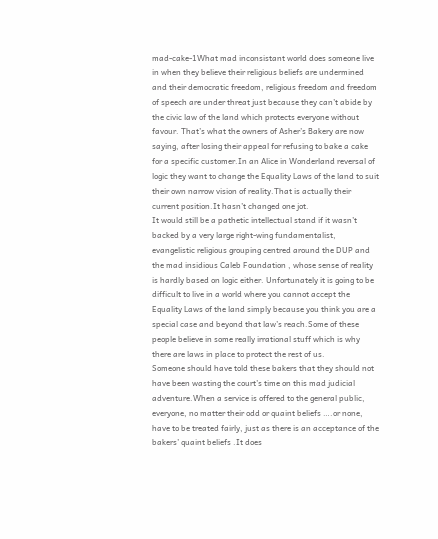mad-cake-1What mad inconsistant world does someone live in when they believe their religious beliefs are undermined and their democratic freedom, religious freedom and freedom of speech are under threat just because they can’t abide by the civic law of the land which protects everyone without favour. That’s what the owners of Asher’s Bakery are now saying, after losing their appeal for refusing to bake a cake for a specific customer.In an Alice in Wonderland reversal of logic they want to change the Equality Laws of the land to suit their own narrow vision of reality.That is actually their current position.It hasn’t changed one jot.
It would still be a pathetic intellectual stand if it wasn’t backed by a very large right-wing fundamentalist, evangelistic religious grouping centred around the DUP and the mad insidious Caleb Foundation , whose sense of reality is hardly based on logic either. Unfortunately it is going to be difficult to live in a world where you cannot accept the Equality Laws of the land simply because you think you are a special case and beyond that law’s reach.Some of these people believe in some really irrational stuff which is why there are laws in place to protect the rest of us.
Someone should have told these bakers that they should not have been wasting the court’s time on this mad judicial adventure.When a service is offered to the general public, everyone, no matter their odd or quaint beliefs ….or none, have to be treated fairly, just as there is an acceptance of the bakers’ quaint beliefs .It does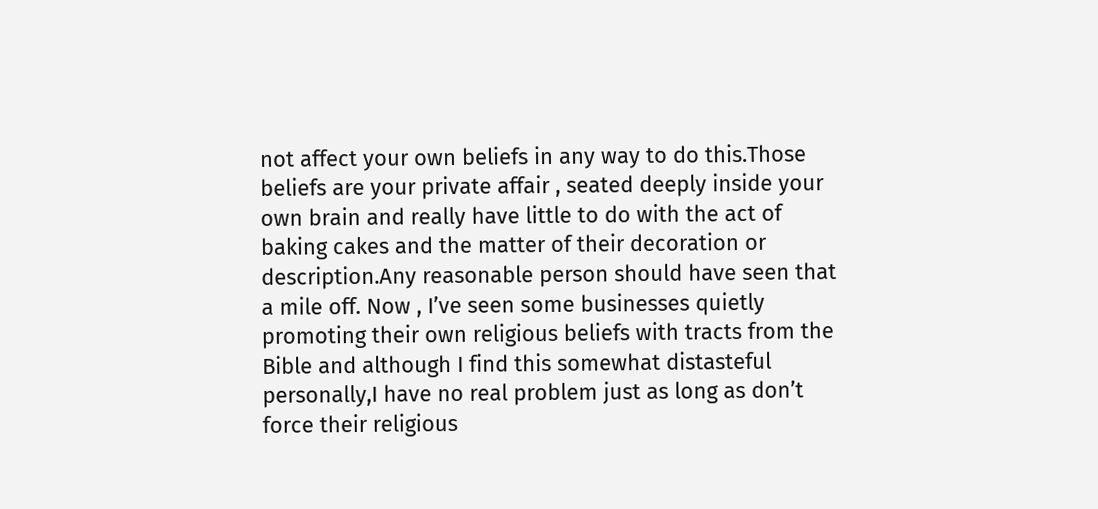not affect your own beliefs in any way to do this.Those beliefs are your private affair , seated deeply inside your own brain and really have little to do with the act of baking cakes and the matter of their decoration or description.Any reasonable person should have seen that a mile off. Now , I’ve seen some businesses quietly promoting their own religious beliefs with tracts from the Bible and although I find this somewhat distasteful personally,I have no real problem just as long as don’t force their religious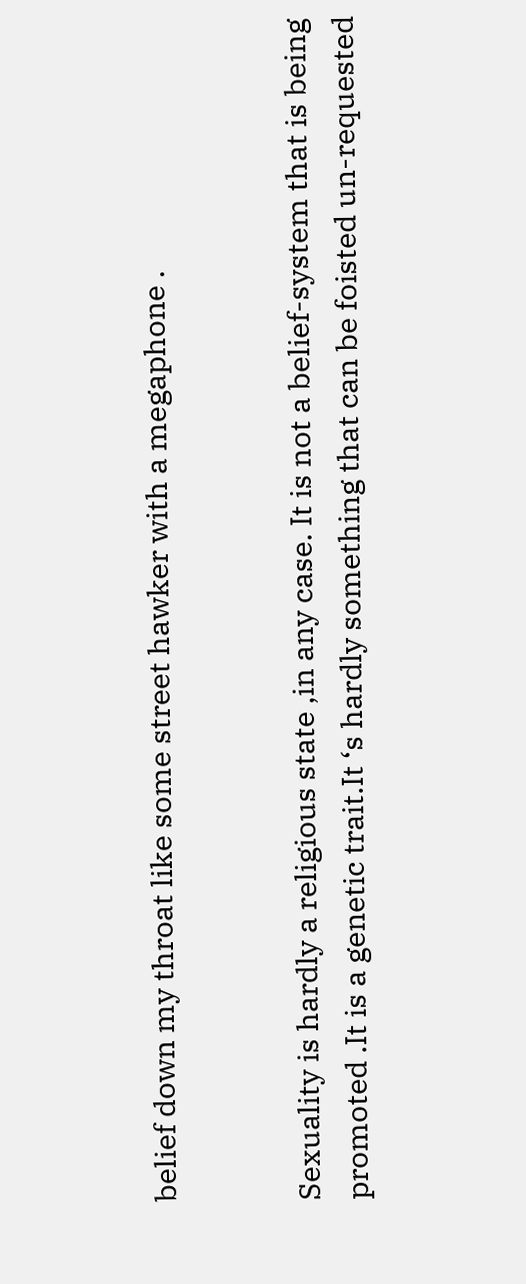belief down my throat like some street hawker with a megaphone .


Sexuality is hardly a religious state ,in any case. It is not a belief-system that is being promoted .It is a genetic trait.It ‘s hardly something that can be foisted un-requested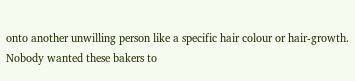onto another unwilling person like a specific hair colour or hair-growth. Nobody wanted these bakers to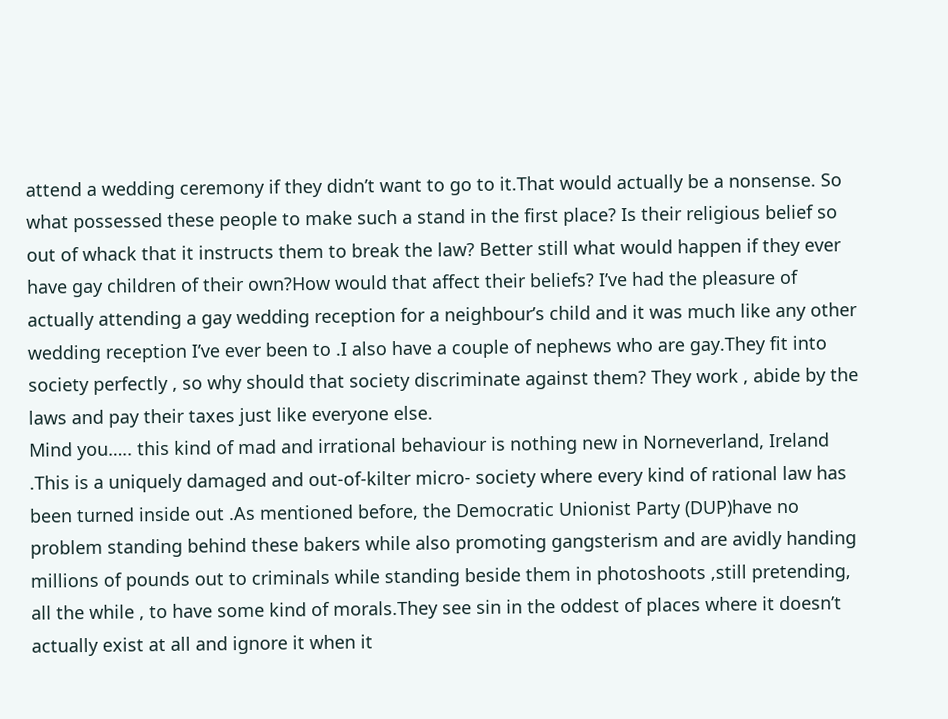attend a wedding ceremony if they didn’t want to go to it.That would actually be a nonsense. So what possessed these people to make such a stand in the first place? Is their religious belief so out of whack that it instructs them to break the law? Better still what would happen if they ever have gay children of their own?How would that affect their beliefs? I’ve had the pleasure of actually attending a gay wedding reception for a neighbour’s child and it was much like any other wedding reception I’ve ever been to .I also have a couple of nephews who are gay.They fit into society perfectly , so why should that society discriminate against them? They work , abide by the laws and pay their taxes just like everyone else.
Mind you….. this kind of mad and irrational behaviour is nothing new in Norneverland, Ireland .This is a uniquely damaged and out-of-kilter micro- society where every kind of rational law has been turned inside out .As mentioned before, the Democratic Unionist Party (DUP)have no problem standing behind these bakers while also promoting gangsterism and are avidly handing millions of pounds out to criminals while standing beside them in photoshoots ,still pretending, all the while , to have some kind of morals.They see sin in the oddest of places where it doesn’t actually exist at all and ignore it when it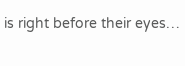is right before their eyes…